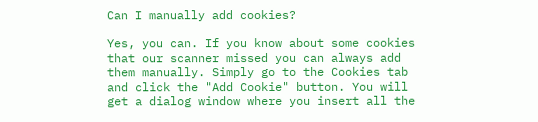Can I manually add cookies?

Yes, you can. If you know about some cookies that our scanner missed you can always add them manually. Simply go to the Cookies tab and click the "Add Cookie" button. You will get a dialog window where you insert all the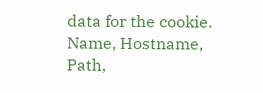data for the cookie. Name, Hostname, Path,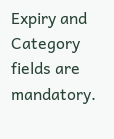Expiry and Category fields are mandatory.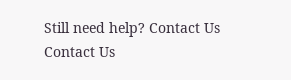Still need help? Contact Us Contact Us